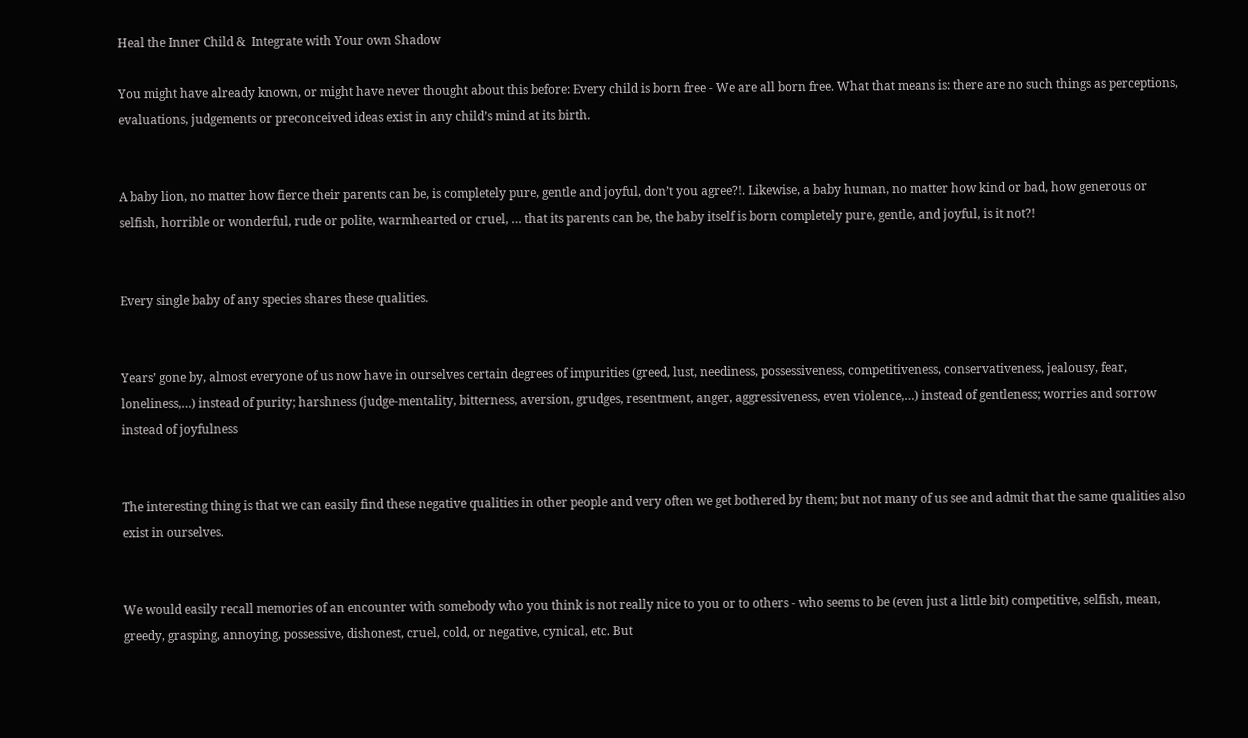Heal the Inner Child &  Integrate with Your own Shadow

You might have already known, or might have never thought about this before: Every child is born free - We are all born free. What that means is: there are no such things as perceptions, evaluations, judgements or preconceived ideas exist in any child’s mind at its birth.


A baby lion, no matter how fierce their parents can be, is completely pure, gentle and joyful, don’t you agree?!. Likewise, a baby human, no matter how kind or bad, how generous or selfish, horrible or wonderful, rude or polite, warmhearted or cruel, … that its parents can be, the baby itself is born completely pure, gentle, and joyful, is it not?!


Every single baby of any species shares these qualities.


Years’ gone by, almost everyone of us now have in ourselves certain degrees of impurities (greed, lust, neediness, possessiveness, competitiveness, conservativeness, jealousy, fear, loneliness,…) instead of purity; harshness (judge-mentality, bitterness, aversion, grudges, resentment, anger, aggressiveness, even violence,…) instead of gentleness; worries and sorrow instead of joyfulness


The interesting thing is that we can easily find these negative qualities in other people and very often we get bothered by them; but not many of us see and admit that the same qualities also exist in ourselves.


We would easily recall memories of an encounter with somebody who you think is not really nice to you or to others - who seems to be (even just a little bit) competitive, selfish, mean, greedy, grasping, annoying, possessive, dishonest, cruel, cold, or negative, cynical, etc. But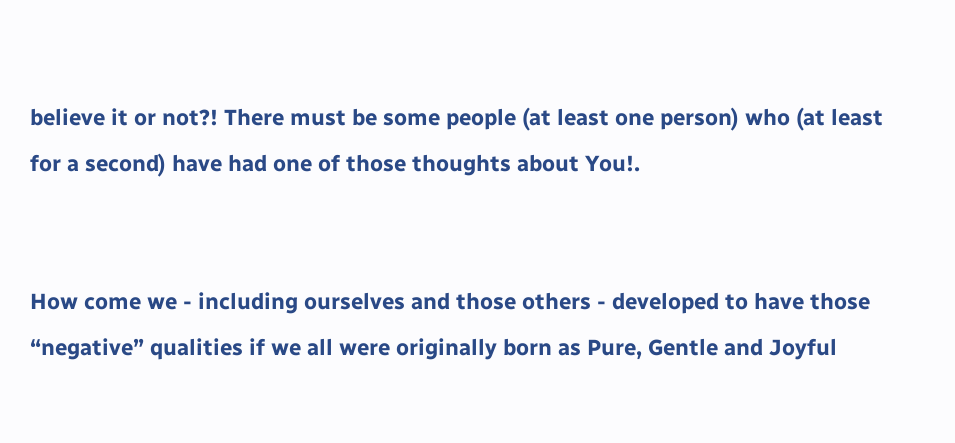believe it or not?! There must be some people (at least one person) who (at least for a second) have had one of those thoughts about You!.


How come we - including ourselves and those others - developed to have those “negative” qualities if we all were originally born as Pure, Gentle and Joyful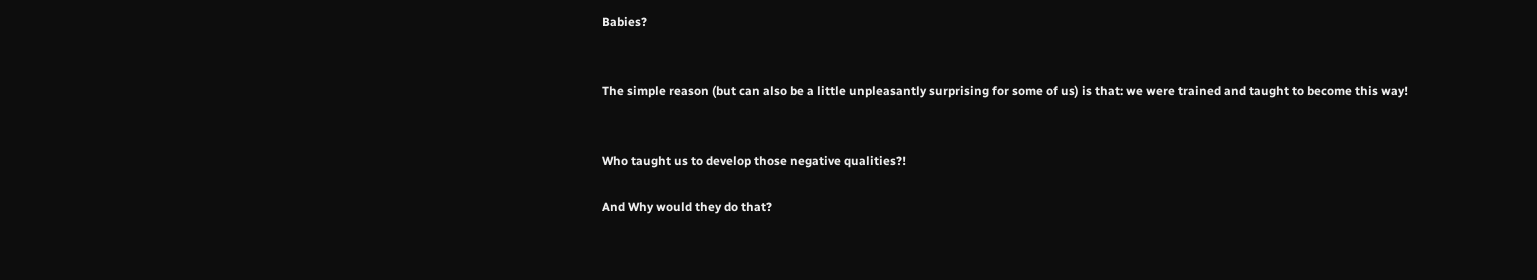Babies?


The simple reason (but can also be a little unpleasantly surprising for some of us) is that: we were trained and taught to become this way!


Who taught us to develop those negative qualities?!

And Why would they do that?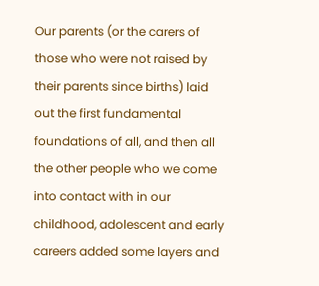Our parents (or the carers of those who were not raised by their parents since births) laid out the first fundamental foundations of all, and then all the other people who we come into contact with in our childhood, adolescent and early careers added some layers and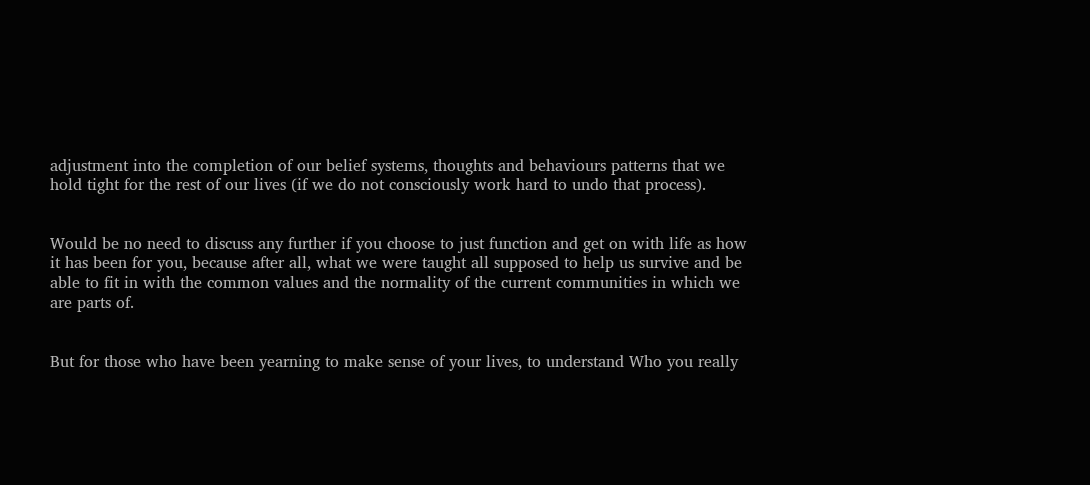adjustment into the completion of our belief systems, thoughts and behaviours patterns that we hold tight for the rest of our lives (if we do not consciously work hard to undo that process).


Would be no need to discuss any further if you choose to just function and get on with life as how it has been for you, because after all, what we were taught all supposed to help us survive and be able to fit in with the common values and the normality of the current communities in which we are parts of.


But for those who have been yearning to make sense of your lives, to understand Who you really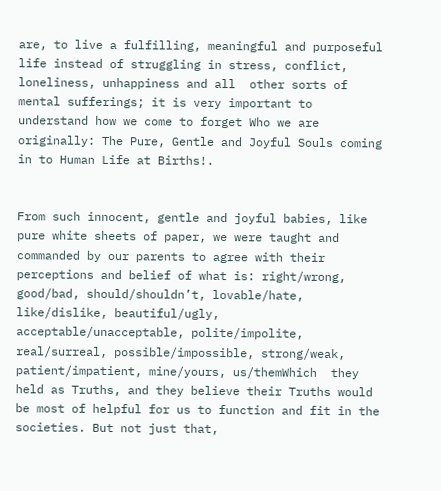are, to live a fulfilling, meaningful and purposeful life instead of struggling in stress, conflict, loneliness, unhappiness and all  other sorts of mental sufferings; it is very important to understand how we come to forget Who we are originally: The Pure, Gentle and Joyful Souls coming in to Human Life at Births!.


From such innocent, gentle and joyful babies, like pure white sheets of paper, we were taught and commanded by our parents to agree with their perceptions and belief of what is: right/wrong, good/bad, should/shouldn’t, lovable/hate, like/dislike, beautiful/ugly, acceptable/unacceptable, polite/impolite, real/surreal, possible/impossible, strong/weak, patient/impatient, mine/yours, us/themWhich  they held as Truths, and they believe their Truths would be most of helpful for us to function and fit in the societies. But not just that,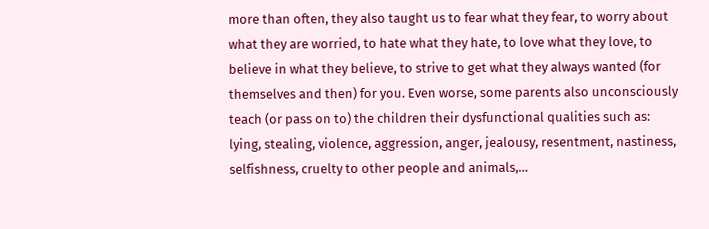more than often, they also taught us to fear what they fear, to worry about what they are worried, to hate what they hate, to love what they love, to believe in what they believe, to strive to get what they always wanted (for themselves and then) for you. Even worse, some parents also unconsciously teach (or pass on to) the children their dysfunctional qualities such as: lying, stealing, violence, aggression, anger, jealousy, resentment, nastiness, selfishness, cruelty to other people and animals,…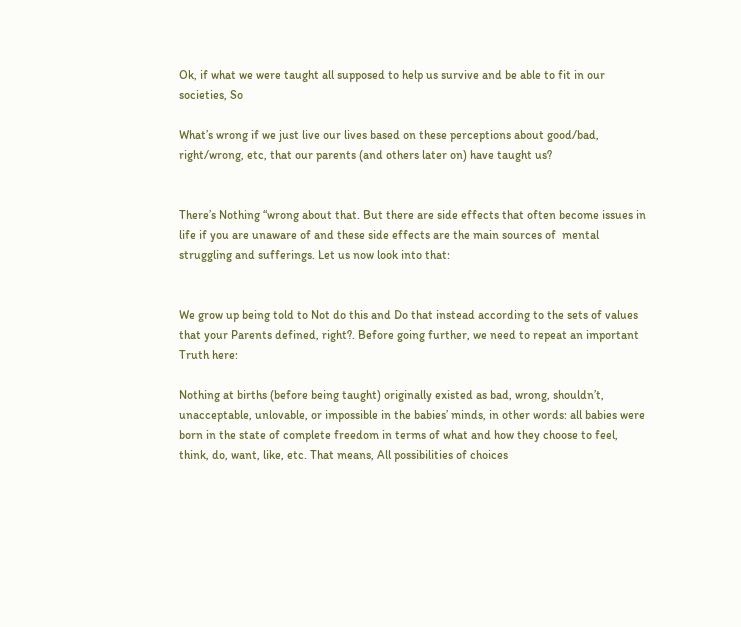Ok, if what we were taught all supposed to help us survive and be able to fit in our societies, So

What’s wrong if we just live our lives based on these perceptions about good/bad, right/wrong, etc, that our parents (and others later on) have taught us?


There’s Nothing “wrong about that. But there are side effects that often become issues in life if you are unaware of and these side effects are the main sources of  mental struggling and sufferings. Let us now look into that:


We grow up being told to Not do this and Do that instead according to the sets of values that your Parents defined, right?. Before going further, we need to repeat an important Truth here:

Nothing at births (before being taught) originally existed as bad, wrong, shouldn’t, unacceptable, unlovable, or impossible in the babies’ minds, in other words: all babies were born in the state of complete freedom in terms of what and how they choose to feel, think, do, want, like, etc. That means, All possibilities of choices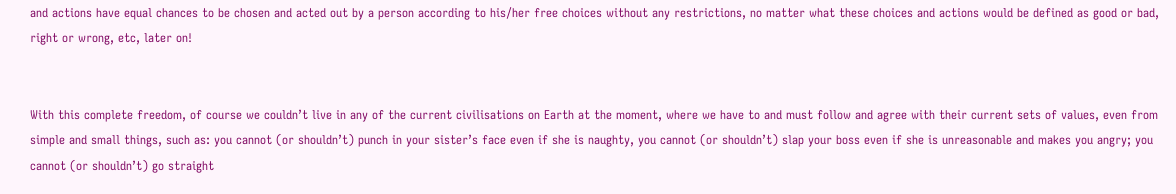and actions have equal chances to be chosen and acted out by a person according to his/her free choices without any restrictions, no matter what these choices and actions would be defined as good or bad, right or wrong, etc, later on!


With this complete freedom, of course we couldn’t live in any of the current civilisations on Earth at the moment, where we have to and must follow and agree with their current sets of values, even from simple and small things, such as: you cannot (or shouldn’t) punch in your sister’s face even if she is naughty, you cannot (or shouldn’t) slap your boss even if she is unreasonable and makes you angry; you cannot (or shouldn’t) go straight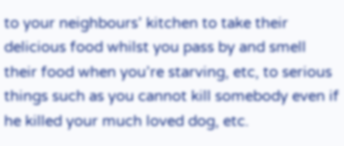to your neighbours’ kitchen to take their delicious food whilst you pass by and smell their food when you’re starving, etc, to serious things such as you cannot kill somebody even if he killed your much loved dog, etc.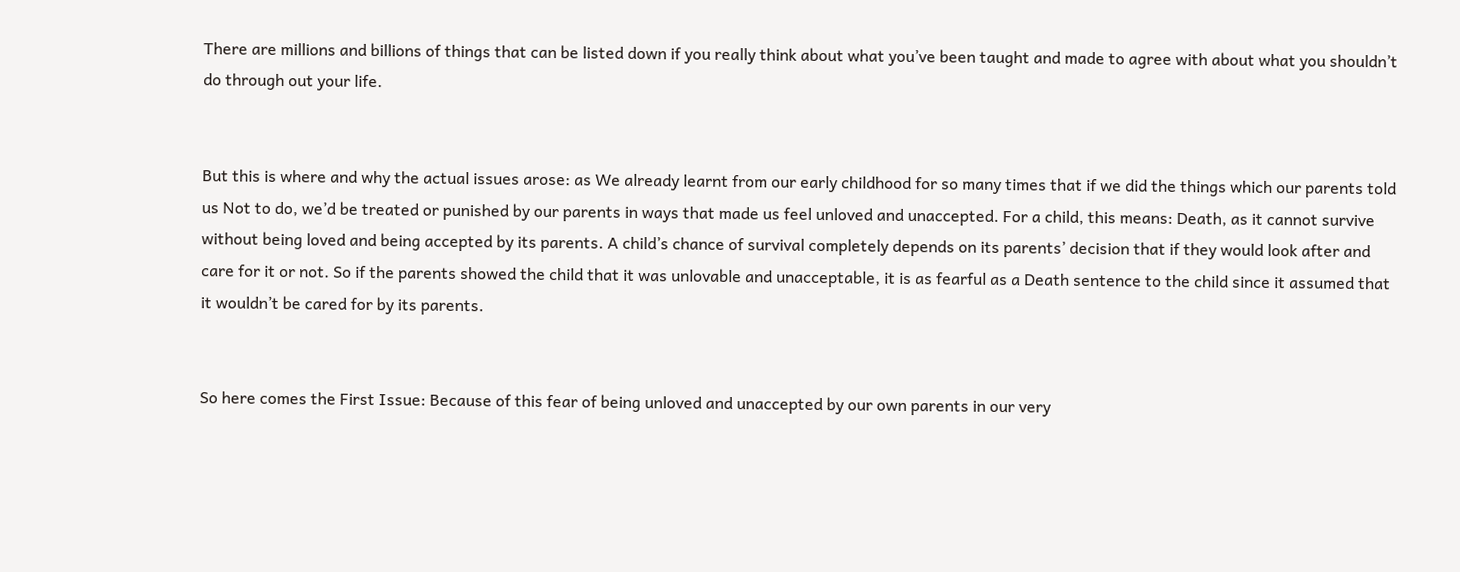There are millions and billions of things that can be listed down if you really think about what you’ve been taught and made to agree with about what you shouldn’t do through out your life.


But this is where and why the actual issues arose: as We already learnt from our early childhood for so many times that if we did the things which our parents told us Not to do, we’d be treated or punished by our parents in ways that made us feel unloved and unaccepted. For a child, this means: Death, as it cannot survive without being loved and being accepted by its parents. A child’s chance of survival completely depends on its parents’ decision that if they would look after and care for it or not. So if the parents showed the child that it was unlovable and unacceptable, it is as fearful as a Death sentence to the child since it assumed that it wouldn’t be cared for by its parents.


So here comes the First Issue: Because of this fear of being unloved and unaccepted by our own parents in our very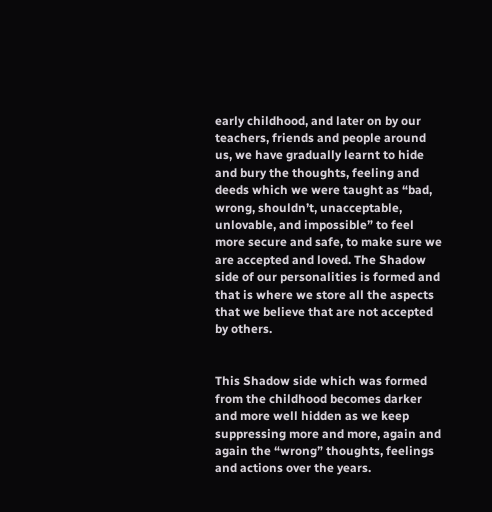early childhood, and later on by our teachers, friends and people around us, we have gradually learnt to hide and bury the thoughts, feeling and deeds which we were taught as “bad, wrong, shouldn’t, unacceptable, unlovable, and impossible” to feel more secure and safe, to make sure we are accepted and loved. The Shadow side of our personalities is formed and that is where we store all the aspects that we believe that are not accepted by others.


This Shadow side which was formed from the childhood becomes darker and more well hidden as we keep suppressing more and more, again and again the “wrong” thoughts, feelings and actions over the years.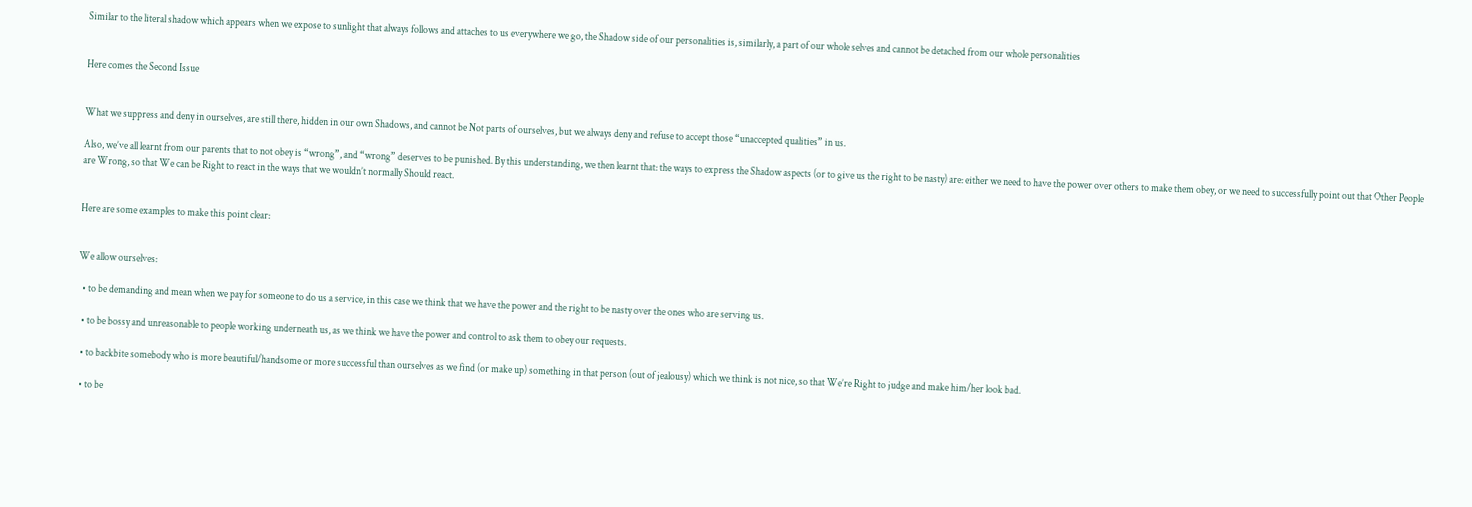Similar to the literal shadow which appears when we expose to sunlight that always follows and attaches to us everywhere we go, the Shadow side of our personalities is, similarly, a part of our whole selves and cannot be detached from our whole personalities


Here comes the Second Issue


What we suppress and deny in ourselves, are still there, hidden in our own Shadows, and cannot be Not parts of ourselves, but we always deny and refuse to accept those “unaccepted qualities” in us.

Also, we’ve all learnt from our parents that to not obey is “wrong”, and “wrong” deserves to be punished. By this understanding, we then learnt that: the ways to express the Shadow aspects (or to give us the right to be nasty) are: either we need to have the power over others to make them obey, or we need to successfully point out that Other People are Wrong, so that We can be Right to react in the ways that we wouldn’t normally Should react.


Here are some examples to make this point clear:


We allow ourselves:

  • to be demanding and mean when we pay for someone to do us a service, in this case we think that we have the power and the right to be nasty over the ones who are serving us.

  • to be bossy and unreasonable to people working underneath us, as we think we have the power and control to ask them to obey our requests.

  • to backbite somebody who is more beautiful/handsome or more successful than ourselves as we find (or make up) something in that person (out of jealousy) which we think is not nice, so that We’re Right to judge and make him/her look bad.

  • to be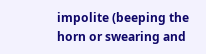impolite (beeping the horn or swearing and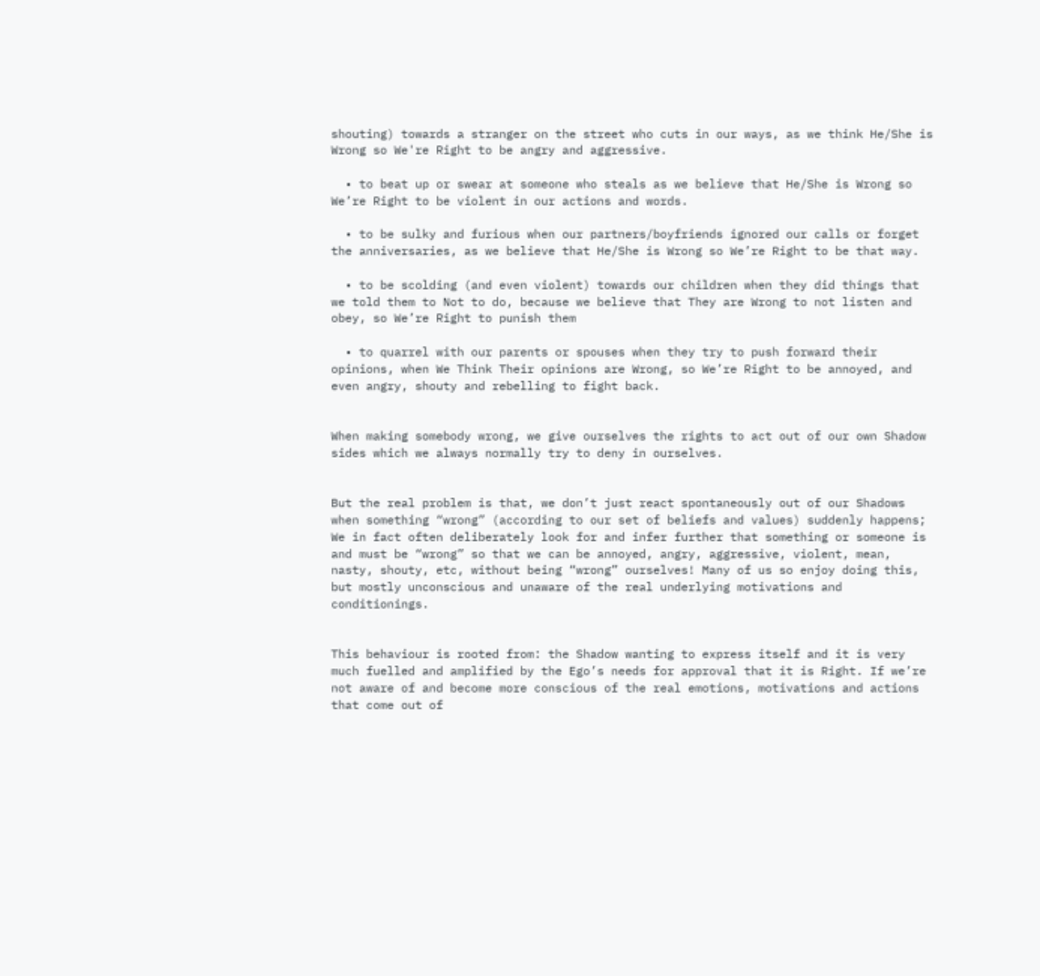shouting) towards a stranger on the street who cuts in our ways, as we think He/She is Wrong so We're Right to be angry and aggressive.

  • to beat up or swear at someone who steals as we believe that He/She is Wrong so We’re Right to be violent in our actions and words.

  • to be sulky and furious when our partners/boyfriends ignored our calls or forget the anniversaries, as we believe that He/She is Wrong so We’re Right to be that way.

  • to be scolding (and even violent) towards our children when they did things that we told them to Not to do, because we believe that They are Wrong to not listen and obey, so We’re Right to punish them

  • to quarrel with our parents or spouses when they try to push forward their opinions, when We Think Their opinions are Wrong, so We’re Right to be annoyed, and even angry, shouty and rebelling to fight back.


When making somebody wrong, we give ourselves the rights to act out of our own Shadow sides which we always normally try to deny in ourselves.


But the real problem is that, we don’t just react spontaneously out of our Shadows when something “wrong” (according to our set of beliefs and values) suddenly happens; We in fact often deliberately look for and infer further that something or someone is and must be “wrong” so that we can be annoyed, angry, aggressive, violent, mean, nasty, shouty, etc, without being “wrong” ourselves! Many of us so enjoy doing this, but mostly unconscious and unaware of the real underlying motivations and conditionings.


This behaviour is rooted from: the Shadow wanting to express itself and it is very much fuelled and amplified by the Ego’s needs for approval that it is Right. If we’re not aware of and become more conscious of the real emotions, motivations and actions that come out of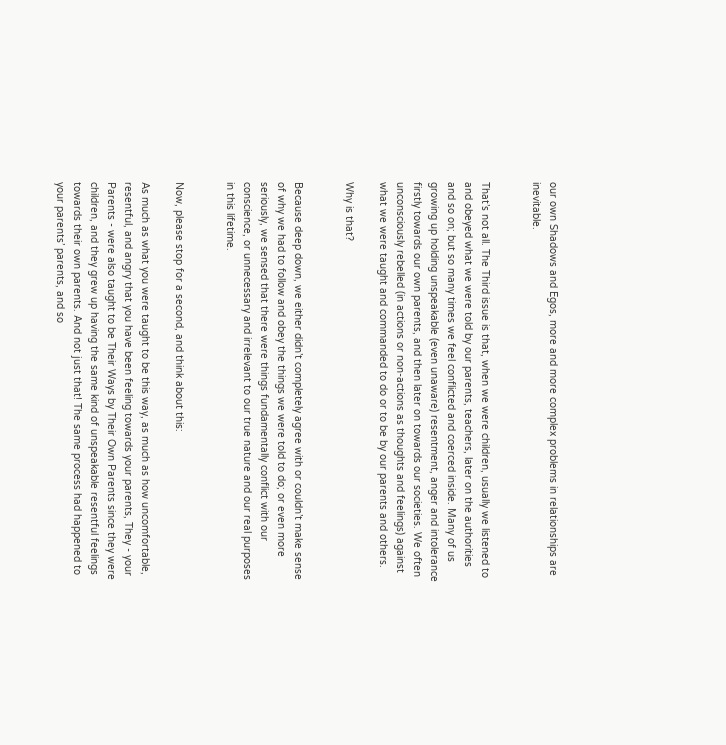our own Shadows and Egos, more and more complex problems in relationships are inevitable.


That’s not all. The Third issue is that, when we were children, usually we listened to and obeyed what we were told by our parents, teachers, later on the authorities and so on; but so many times we feel conflicted and coerced inside. Many of us growing up holding unspeakable (even unaware) resentment, anger and intolerance firstly towards our own parents, and then later on towards our societies. We often unconsciously rebelled (in actions or non-actions as thoughts and feelings) against what we were taught and commanded to do or to be by our parents and others.

Why is that?


Because deep down, we either didn’t completely agree with or couldn’t make sense of why we had to follow and obey the things we were told to do; or even more seriously, we sensed that there were things fundamentally conflict with our conscience, or unnecessary and irrelevant to our true nature and our real purposes in this lifetime.


Now, please stop for a second, and think about this:

As much as what you were taught to be this way, as much as how uncomfortable, resentful, and angry that you have been feeling towards your parents, They - your Parents - were also taught to be Their Ways by Their Own Parents since they were children, and they grew up having the same kind of unspeakable resentful feelings towards their own parents. And not just that! The same process had happened to your parents’ parents, and so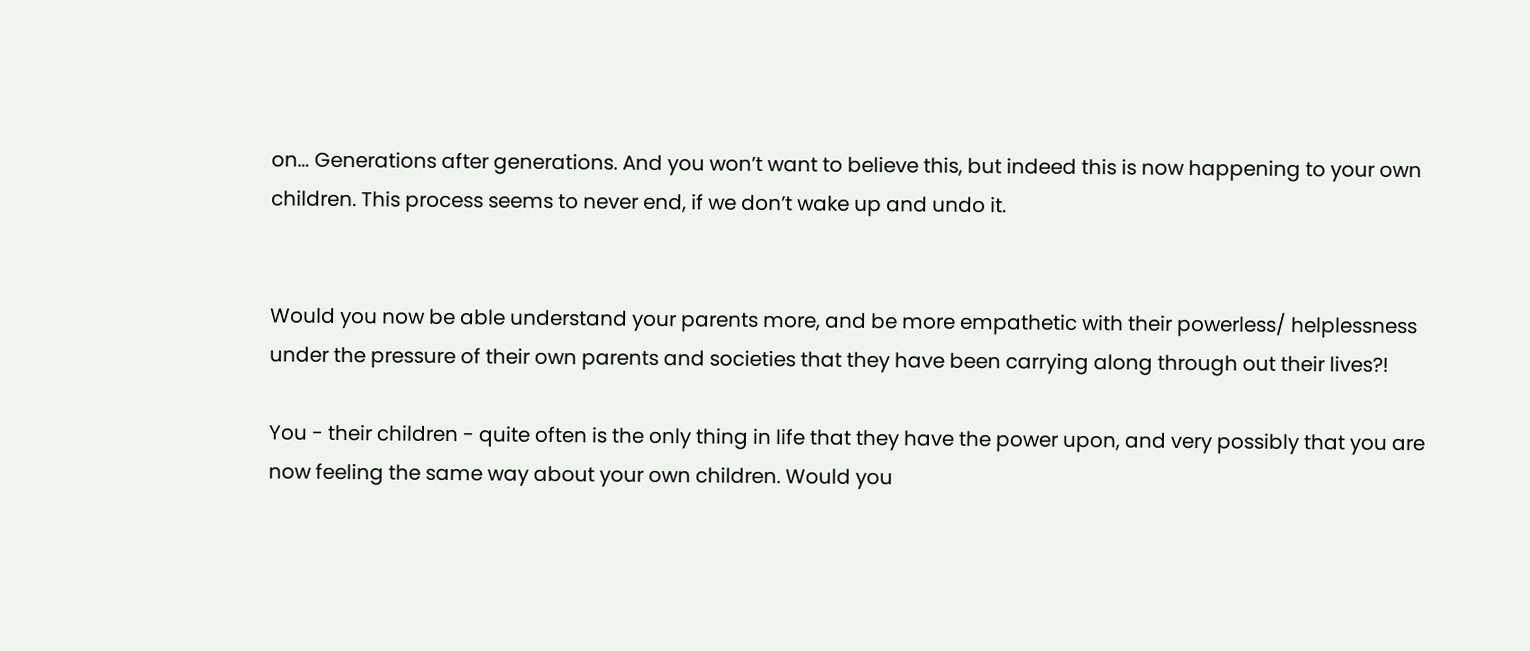on… Generations after generations. And you won’t want to believe this, but indeed this is now happening to your own children. This process seems to never end, if we don’t wake up and undo it.


Would you now be able understand your parents more, and be more empathetic with their powerless/ helplessness under the pressure of their own parents and societies that they have been carrying along through out their lives?!

You - their children - quite often is the only thing in life that they have the power upon, and very possibly that you are now feeling the same way about your own children. Would you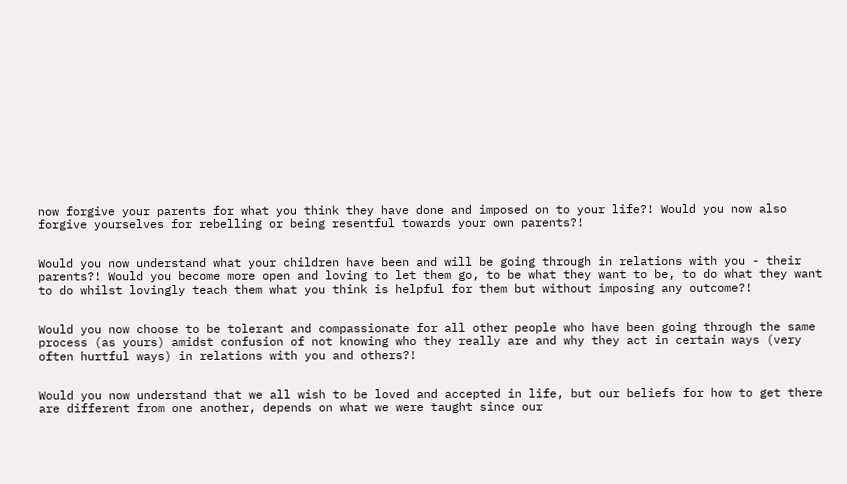now forgive your parents for what you think they have done and imposed on to your life?! Would you now also forgive yourselves for rebelling or being resentful towards your own parents?!


Would you now understand what your children have been and will be going through in relations with you - their parents?! Would you become more open and loving to let them go, to be what they want to be, to do what they want to do whilst lovingly teach them what you think is helpful for them but without imposing any outcome?!


Would you now choose to be tolerant and compassionate for all other people who have been going through the same process (as yours) amidst confusion of not knowing who they really are and why they act in certain ways (very often hurtful ways) in relations with you and others?!


Would you now understand that we all wish to be loved and accepted in life, but our beliefs for how to get there are different from one another, depends on what we were taught since our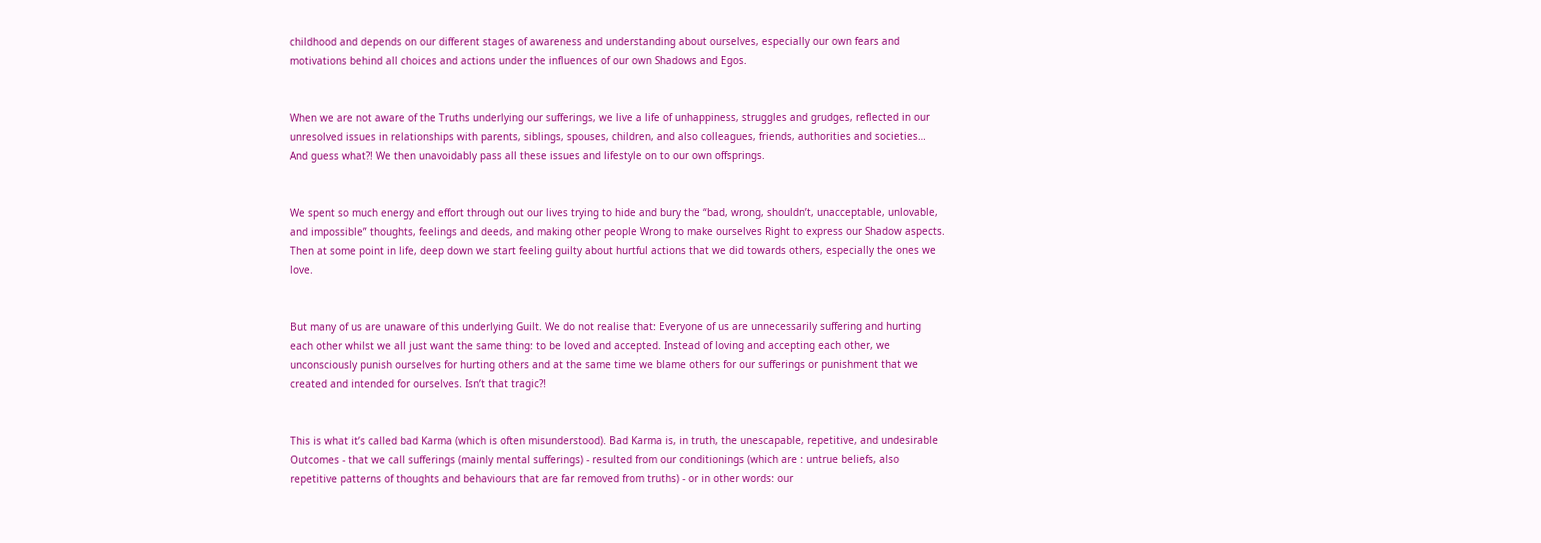childhood and depends on our different stages of awareness and understanding about ourselves, especially our own fears and motivations behind all choices and actions under the influences of our own Shadows and Egos.


When we are not aware of the Truths underlying our sufferings, we live a life of unhappiness, struggles and grudges, reflected in our unresolved issues in relationships with parents, siblings, spouses, children, and also colleagues, friends, authorities and societies… And guess what?! We then unavoidably pass all these issues and lifestyle on to our own offsprings.


We spent so much energy and effort through out our lives trying to hide and bury the “bad, wrong, shouldn’t, unacceptable, unlovable, and impossible” thoughts, feelings and deeds, and making other people Wrong to make ourselves Right to express our Shadow aspects. Then at some point in life, deep down we start feeling guilty about hurtful actions that we did towards others, especially the ones we love.


But many of us are unaware of this underlying Guilt. We do not realise that: Everyone of us are unnecessarily suffering and hurting each other whilst we all just want the same thing: to be loved and accepted. Instead of loving and accepting each other, we unconsciously punish ourselves for hurting others and at the same time we blame others for our sufferings or punishment that we created and intended for ourselves. Isn’t that tragic?!


This is what it’s called bad Karma (which is often misunderstood). Bad Karma is, in truth, the unescapable, repetitive, and undesirable Outcomes - that we call sufferings (mainly mental sufferings) - resulted from our conditionings (which are : untrue beliefs, also repetitive patterns of thoughts and behaviours that are far removed from truths) - or in other words: our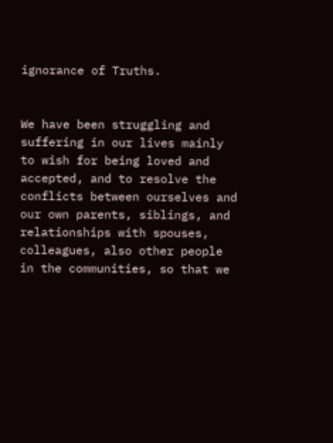ignorance of Truths.


We have been struggling and suffering in our lives mainly to wish for being loved and accepted, and to resolve the conflicts between ourselves and our own parents, siblings, and relationships with spouses, colleagues, also other people in the communities, so that we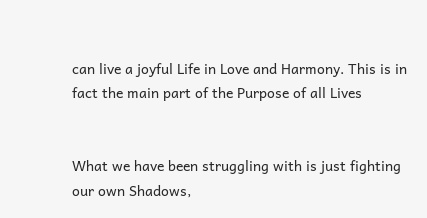can live a joyful Life in Love and Harmony. This is in fact the main part of the Purpose of all Lives


What we have been struggling with is just fighting our own Shadows,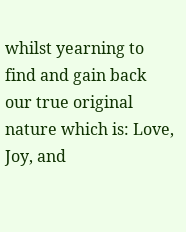whilst yearning to find and gain back our true original nature which is: Love, Joy, and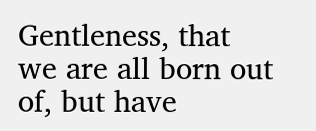Gentleness, that we are all born out of, but have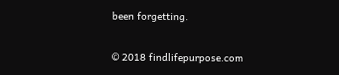been forgetting.

© 2018 findlifepurpose.com